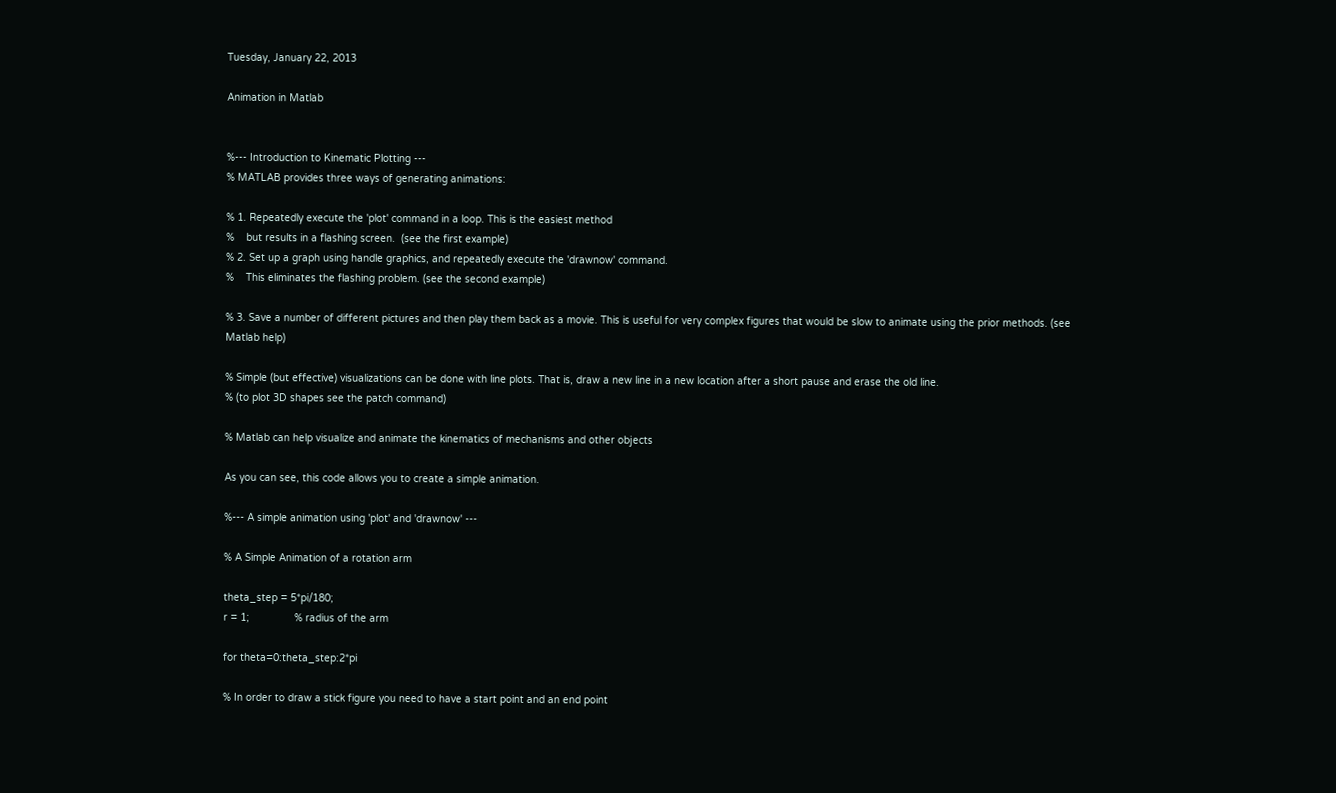Tuesday, January 22, 2013

Animation in Matlab


%--- Introduction to Kinematic Plotting ---
% MATLAB provides three ways of generating animations:

% 1. Repeatedly execute the 'plot' command in a loop. This is the easiest method
%    but results in a flashing screen.  (see the first example)
% 2. Set up a graph using handle graphics, and repeatedly execute the 'drawnow' command.
%    This eliminates the flashing problem. (see the second example)

% 3. Save a number of different pictures and then play them back as a movie. This is useful for very complex figures that would be slow to animate using the prior methods. (see Matlab help)

% Simple (but effective) visualizations can be done with line plots. That is, draw a new line in a new location after a short pause and erase the old line.
% (to plot 3D shapes see the patch command)

% Matlab can help visualize and animate the kinematics of mechanisms and other objects

As you can see, this code allows you to create a simple animation.

%--- A simple animation using 'plot' and 'drawnow' ---

% A Simple Animation of a rotation arm

theta_step = 5*pi/180;
r = 1;               % radius of the arm

for theta=0:theta_step:2*pi

% In order to draw a stick figure you need to have a start point and an end point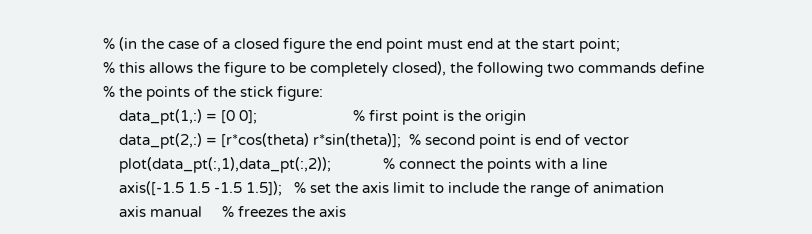% (in the case of a closed figure the end point must end at the start point;
% this allows the figure to be completely closed), the following two commands define
% the points of the stick figure:
    data_pt(1,:) = [0 0];                        % first point is the origin
    data_pt(2,:) = [r*cos(theta) r*sin(theta)];  % second point is end of vector
    plot(data_pt(:,1),data_pt(:,2));             % connect the points with a line
    axis([-1.5 1.5 -1.5 1.5]);   % set the axis limit to include the range of animation
    axis manual     % freezes the axis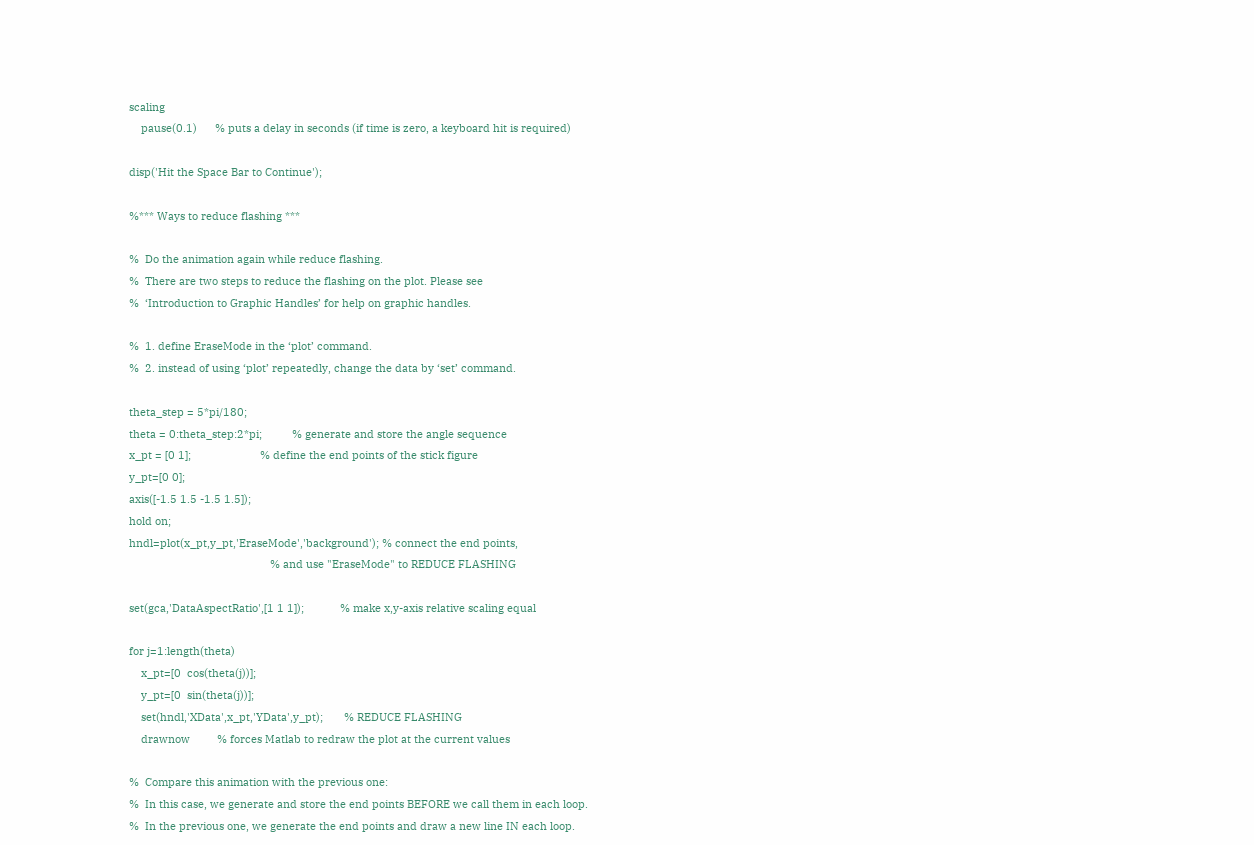scaling
    pause(0.1)      % puts a delay in seconds (if time is zero, a keyboard hit is required)

disp('Hit the Space Bar to Continue');

%*** Ways to reduce flashing ***

%  Do the animation again while reduce flashing.
%  There are two steps to reduce the flashing on the plot. Please see
%  ‘Introduction to Graphic Handles’ for help on graphic handles.

%  1. define EraseMode in the ‘plot’ command.
%  2. instead of using ‘plot’ repeatedly, change the data by ‘set’ command.

theta_step = 5*pi/180;
theta = 0:theta_step:2*pi;          % generate and store the angle sequence
x_pt = [0 1];                       % define the end points of the stick figure
y_pt=[0 0];
axis([-1.5 1.5 -1.5 1.5]);
hold on;
hndl=plot(x_pt,y_pt,'EraseMode','background'); % connect the end points,
                                               % and use "EraseMode" to REDUCE FLASHING

set(gca,'DataAspectRatio',[1 1 1]);            % make x,y-axis relative scaling equal

for j=1:length(theta)
    x_pt=[0  cos(theta(j))];
    y_pt=[0  sin(theta(j))];
    set(hndl,'XData',x_pt,'YData',y_pt);       % REDUCE FLASHING
    drawnow         % forces Matlab to redraw the plot at the current values

%  Compare this animation with the previous one:
%  In this case, we generate and store the end points BEFORE we call them in each loop.
%  In the previous one, we generate the end points and draw a new line IN each loop.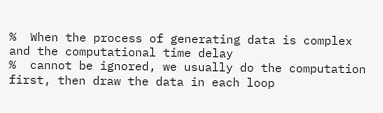%  When the process of generating data is complex and the computational time delay
%  cannot be ignored, we usually do the computation first, then draw the data in each loop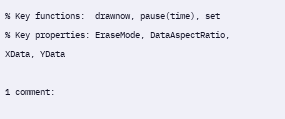% Key functions:  drawnow, pause(time), set
% Key properties: EraseMode, DataAspectRatio, XData, YData

1 comment: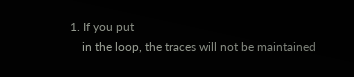1. If you put
    in the loop, the traces will not be maintained